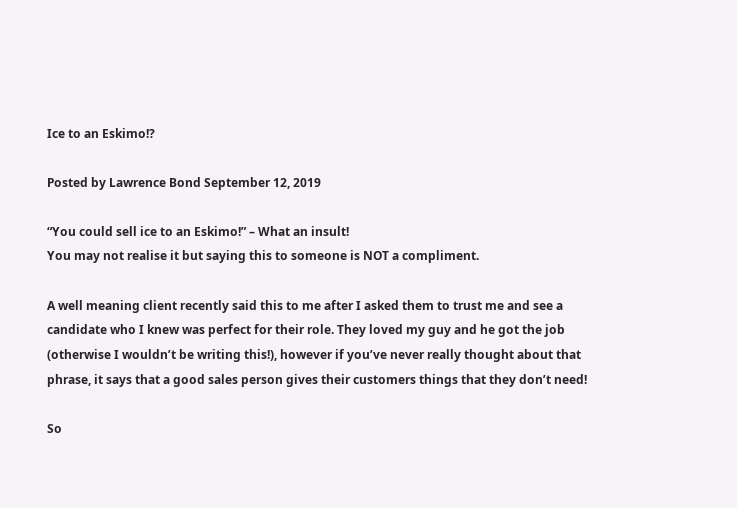Ice to an Eskimo!?

Posted by Lawrence Bond September 12, 2019

“You could sell ice to an Eskimo!” – What an insult!
You may not realise it but saying this to someone is NOT a compliment.

A well meaning client recently said this to me after I asked them to trust me and see a candidate who I knew was perfect for their role. They loved my guy and he got the job (otherwise I wouldn’t be writing this!), however if you’ve never really thought about that phrase, it says that a good sales person gives their customers things that they don’t need!

So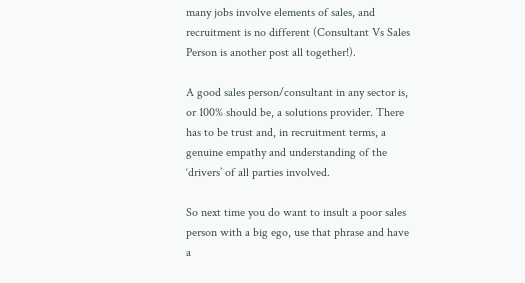many jobs involve elements of sales, and recruitment is no different (Consultant Vs Sales Person is another post all together!).

A good sales person/consultant in any sector is, or 100% should be, a solutions provider. There has to be trust and, in recruitment terms, a genuine empathy and understanding of the ‘drivers’ of all parties involved.

So next time you do want to insult a poor sales person with a big ego, use that phrase and have a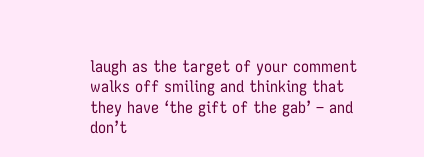laugh as the target of your comment walks off smiling and thinking that they have ‘the gift of the gab’ – and don’t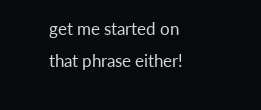get me started on that phrase either!